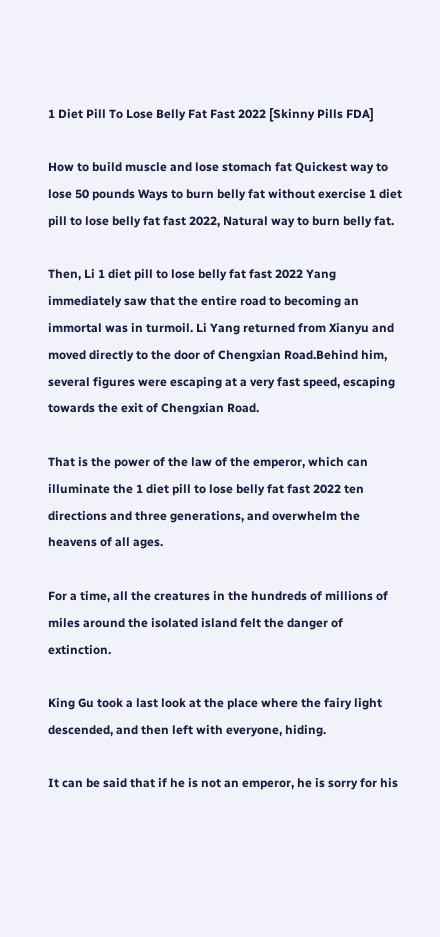1 Diet Pill To Lose Belly Fat Fast 2022 [Skinny Pills FDA]

How to build muscle and lose stomach fat Quickest way to lose 50 pounds Ways to burn belly fat without exercise 1 diet pill to lose belly fat fast 2022, Natural way to burn belly fat.

Then, Li 1 diet pill to lose belly fat fast 2022 Yang immediately saw that the entire road to becoming an immortal was in turmoil. Li Yang returned from Xianyu and moved directly to the door of Chengxian Road.Behind him, several figures were escaping at a very fast speed, escaping towards the exit of Chengxian Road.

That is the power of the law of the emperor, which can illuminate the 1 diet pill to lose belly fat fast 2022 ten directions and three generations, and overwhelm the heavens of all ages.

For a time, all the creatures in the hundreds of millions of miles around the isolated island felt the danger of extinction.

King Gu took a last look at the place where the fairy light descended, and then left with everyone, hiding.

It can be said that if he is not an emperor, he is sorry for his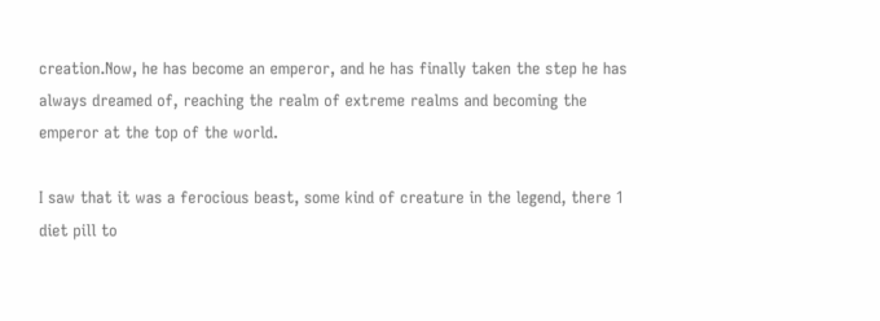creation.Now, he has become an emperor, and he has finally taken the step he has always dreamed of, reaching the realm of extreme realms and becoming the emperor at the top of the world.

I saw that it was a ferocious beast, some kind of creature in the legend, there 1 diet pill to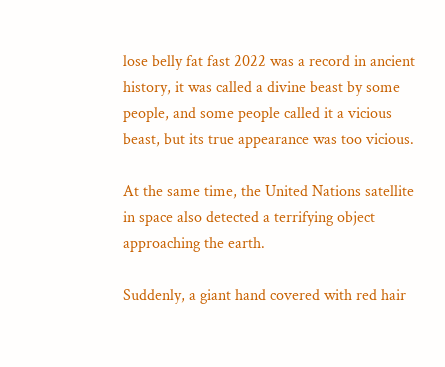lose belly fat fast 2022 was a record in ancient history, it was called a divine beast by some people, and some people called it a vicious beast, but its true appearance was too vicious.

At the same time, the United Nations satellite in space also detected a terrifying object approaching the earth.

Suddenly, a giant hand covered with red hair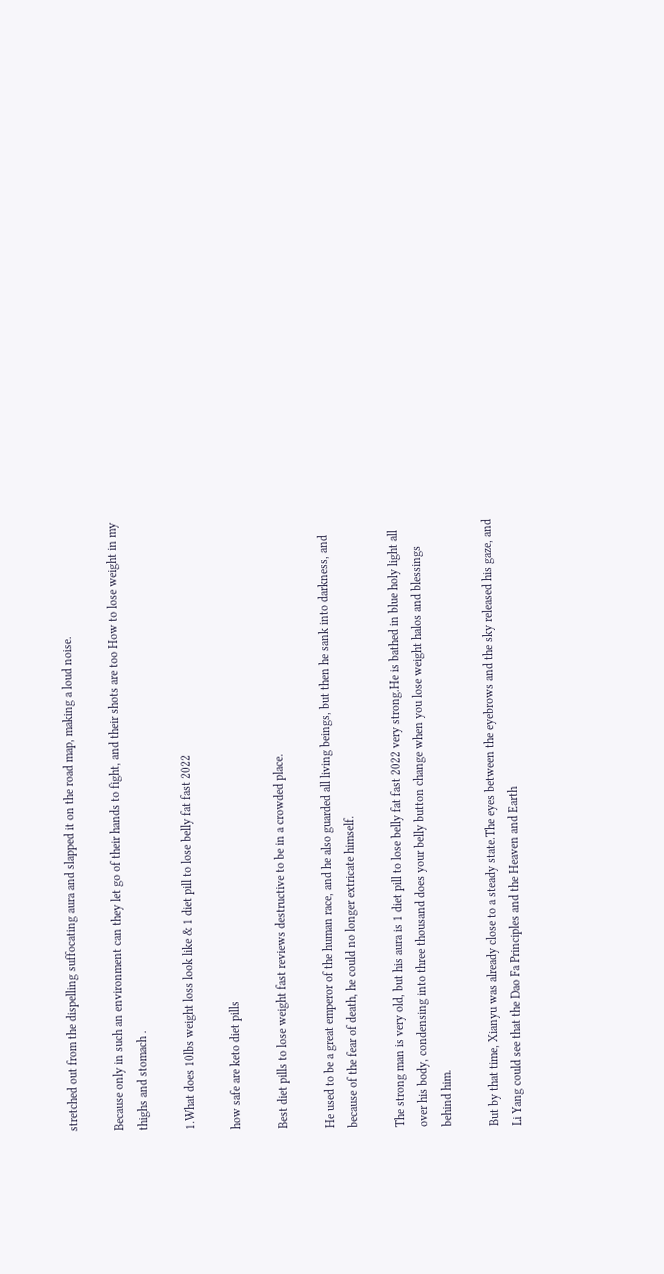stretched out from the dispelling suffocating aura and slapped it on the road map, making a loud noise.

Because only in such an environment can they let go of their hands to fight, and their shots are too How to lose weight in my thighs and stomach .

1.What does 10lbs weight loss look like & 1 diet pill to lose belly fat fast 2022

how safe are keto diet pills

Best diet pills to lose weight fast reviews destructive to be in a crowded place.

He used to be a great emperor of the human race, and he also guarded all living beings, but then he sank into darkness, and because of the fear of death, he could no longer extricate himself.

The strong man is very old, but his aura is 1 diet pill to lose belly fat fast 2022 very strong.He is bathed in blue holy light all over his body, condensing into three thousand does your belly button change when you lose weight halos and blessings behind him.

But by that time, Xianyu was already close to a steady state.The eyes between the eyebrows and the sky released his gaze, and Li Yang could see that the Dao Fa Principles and the Heaven and Earth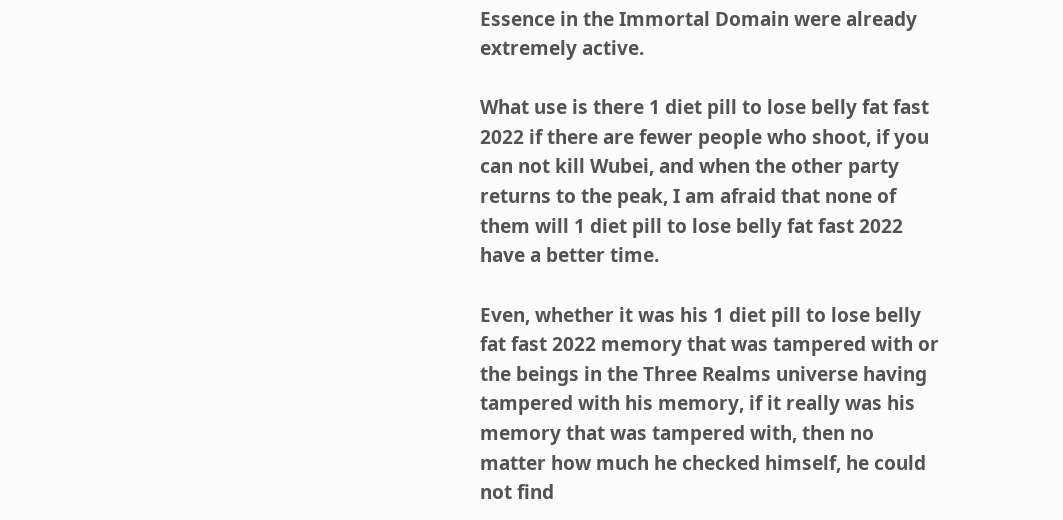Essence in the Immortal Domain were already extremely active.

What use is there 1 diet pill to lose belly fat fast 2022 if there are fewer people who shoot, if you can not kill Wubei, and when the other party returns to the peak, I am afraid that none of them will 1 diet pill to lose belly fat fast 2022 have a better time.

Even, whether it was his 1 diet pill to lose belly fat fast 2022 memory that was tampered with or the beings in the Three Realms universe having tampered with his memory, if it really was his memory that was tampered with, then no matter how much he checked himself, he could not find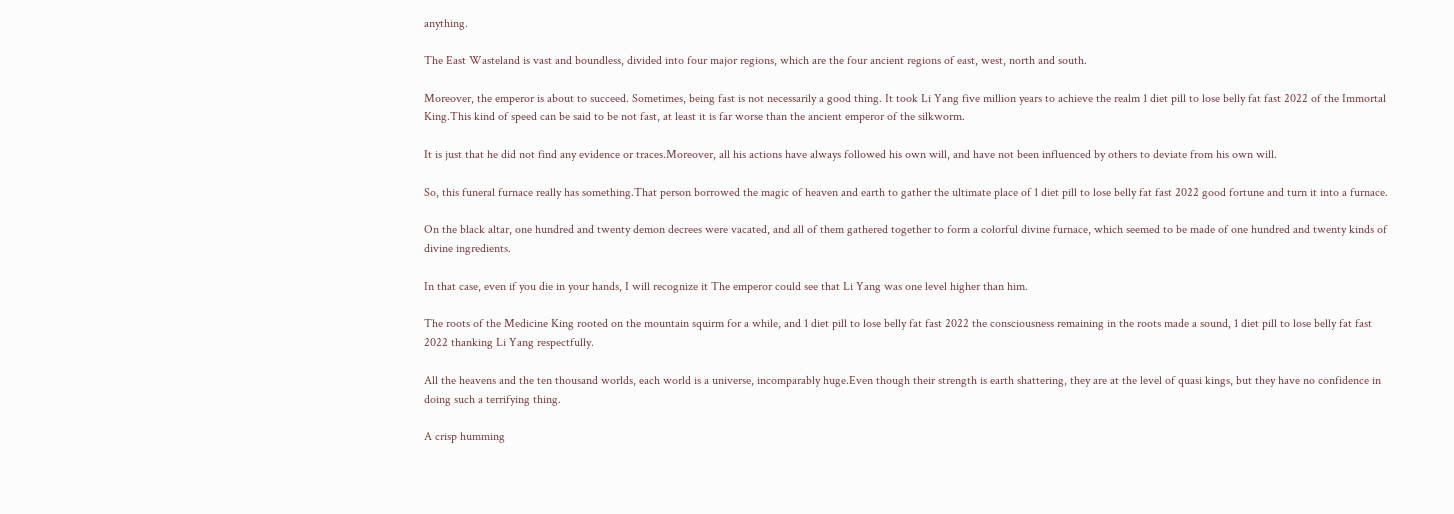anything.

The East Wasteland is vast and boundless, divided into four major regions, which are the four ancient regions of east, west, north and south.

Moreover, the emperor is about to succeed. Sometimes, being fast is not necessarily a good thing. It took Li Yang five million years to achieve the realm 1 diet pill to lose belly fat fast 2022 of the Immortal King.This kind of speed can be said to be not fast, at least it is far worse than the ancient emperor of the silkworm.

It is just that he did not find any evidence or traces.Moreover, all his actions have always followed his own will, and have not been influenced by others to deviate from his own will.

So, this funeral furnace really has something.That person borrowed the magic of heaven and earth to gather the ultimate place of 1 diet pill to lose belly fat fast 2022 good fortune and turn it into a furnace.

On the black altar, one hundred and twenty demon decrees were vacated, and all of them gathered together to form a colorful divine furnace, which seemed to be made of one hundred and twenty kinds of divine ingredients.

In that case, even if you die in your hands, I will recognize it The emperor could see that Li Yang was one level higher than him.

The roots of the Medicine King rooted on the mountain squirm for a while, and 1 diet pill to lose belly fat fast 2022 the consciousness remaining in the roots made a sound, 1 diet pill to lose belly fat fast 2022 thanking Li Yang respectfully.

All the heavens and the ten thousand worlds, each world is a universe, incomparably huge.Even though their strength is earth shattering, they are at the level of quasi kings, but they have no confidence in doing such a terrifying thing.

A crisp humming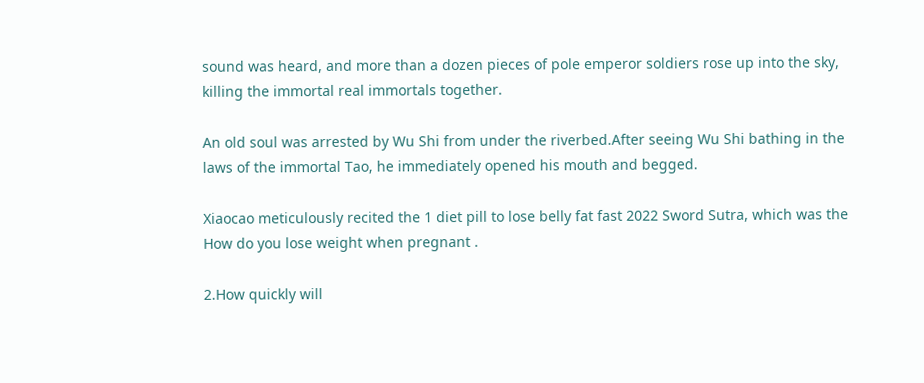sound was heard, and more than a dozen pieces of pole emperor soldiers rose up into the sky, killing the immortal real immortals together.

An old soul was arrested by Wu Shi from under the riverbed.After seeing Wu Shi bathing in the laws of the immortal Tao, he immediately opened his mouth and begged.

Xiaocao meticulously recited the 1 diet pill to lose belly fat fast 2022 Sword Sutra, which was the How do you lose weight when pregnant .

2.How quickly will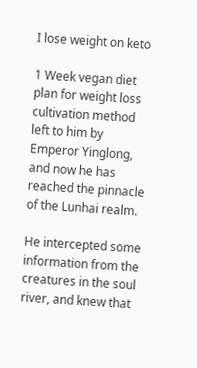I lose weight on keto

1 Week vegan diet plan for weight loss cultivation method left to him by Emperor Yinglong, and now he has reached the pinnacle of the Lunhai realm.

He intercepted some information from the creatures in the soul river, and knew that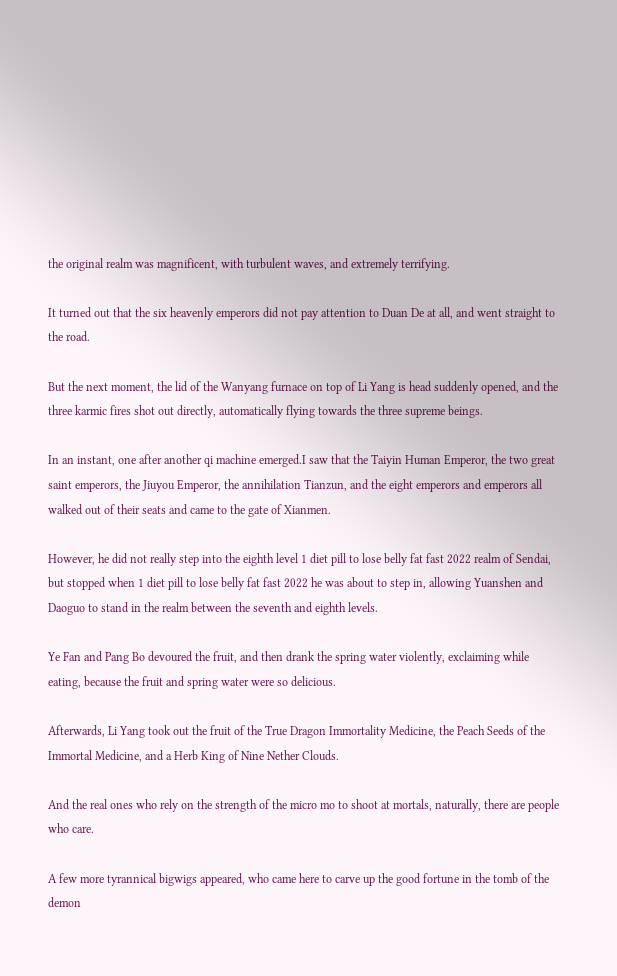the original realm was magnificent, with turbulent waves, and extremely terrifying.

It turned out that the six heavenly emperors did not pay attention to Duan De at all, and went straight to the road.

But the next moment, the lid of the Wanyang furnace on top of Li Yang is head suddenly opened, and the three karmic fires shot out directly, automatically flying towards the three supreme beings.

In an instant, one after another qi machine emerged.I saw that the Taiyin Human Emperor, the two great saint emperors, the Jiuyou Emperor, the annihilation Tianzun, and the eight emperors and emperors all walked out of their seats and came to the gate of Xianmen.

However, he did not really step into the eighth level 1 diet pill to lose belly fat fast 2022 realm of Sendai, but stopped when 1 diet pill to lose belly fat fast 2022 he was about to step in, allowing Yuanshen and Daoguo to stand in the realm between the seventh and eighth levels.

Ye Fan and Pang Bo devoured the fruit, and then drank the spring water violently, exclaiming while eating, because the fruit and spring water were so delicious.

Afterwards, Li Yang took out the fruit of the True Dragon Immortality Medicine, the Peach Seeds of the Immortal Medicine, and a Herb King of Nine Nether Clouds.

And the real ones who rely on the strength of the micro mo to shoot at mortals, naturally, there are people who care.

A few more tyrannical bigwigs appeared, who came here to carve up the good fortune in the tomb of the demon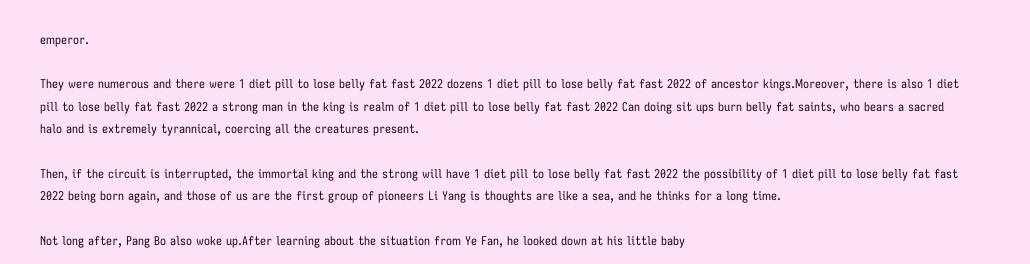emperor.

They were numerous and there were 1 diet pill to lose belly fat fast 2022 dozens 1 diet pill to lose belly fat fast 2022 of ancestor kings.Moreover, there is also 1 diet pill to lose belly fat fast 2022 a strong man in the king is realm of 1 diet pill to lose belly fat fast 2022 Can doing sit ups burn belly fat saints, who bears a sacred halo and is extremely tyrannical, coercing all the creatures present.

Then, if the circuit is interrupted, the immortal king and the strong will have 1 diet pill to lose belly fat fast 2022 the possibility of 1 diet pill to lose belly fat fast 2022 being born again, and those of us are the first group of pioneers Li Yang is thoughts are like a sea, and he thinks for a long time.

Not long after, Pang Bo also woke up.After learning about the situation from Ye Fan, he looked down at his little baby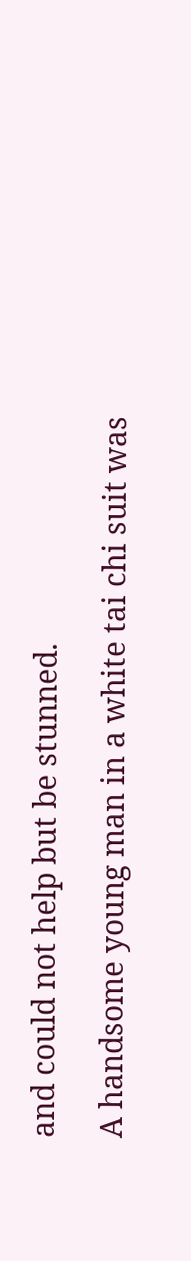and could not help but be stunned.

A handsome young man in a white tai chi suit was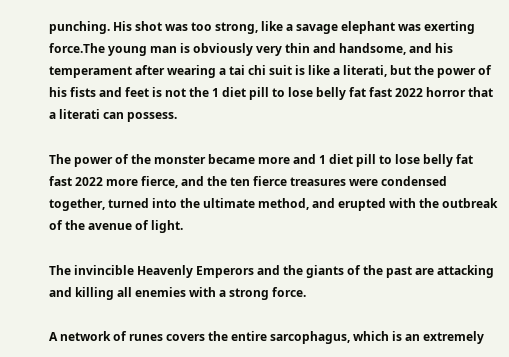punching. His shot was too strong, like a savage elephant was exerting force.The young man is obviously very thin and handsome, and his temperament after wearing a tai chi suit is like a literati, but the power of his fists and feet is not the 1 diet pill to lose belly fat fast 2022 horror that a literati can possess.

The power of the monster became more and 1 diet pill to lose belly fat fast 2022 more fierce, and the ten fierce treasures were condensed together, turned into the ultimate method, and erupted with the outbreak of the avenue of light.

The invincible Heavenly Emperors and the giants of the past are attacking and killing all enemies with a strong force.

A network of runes covers the entire sarcophagus, which is an extremely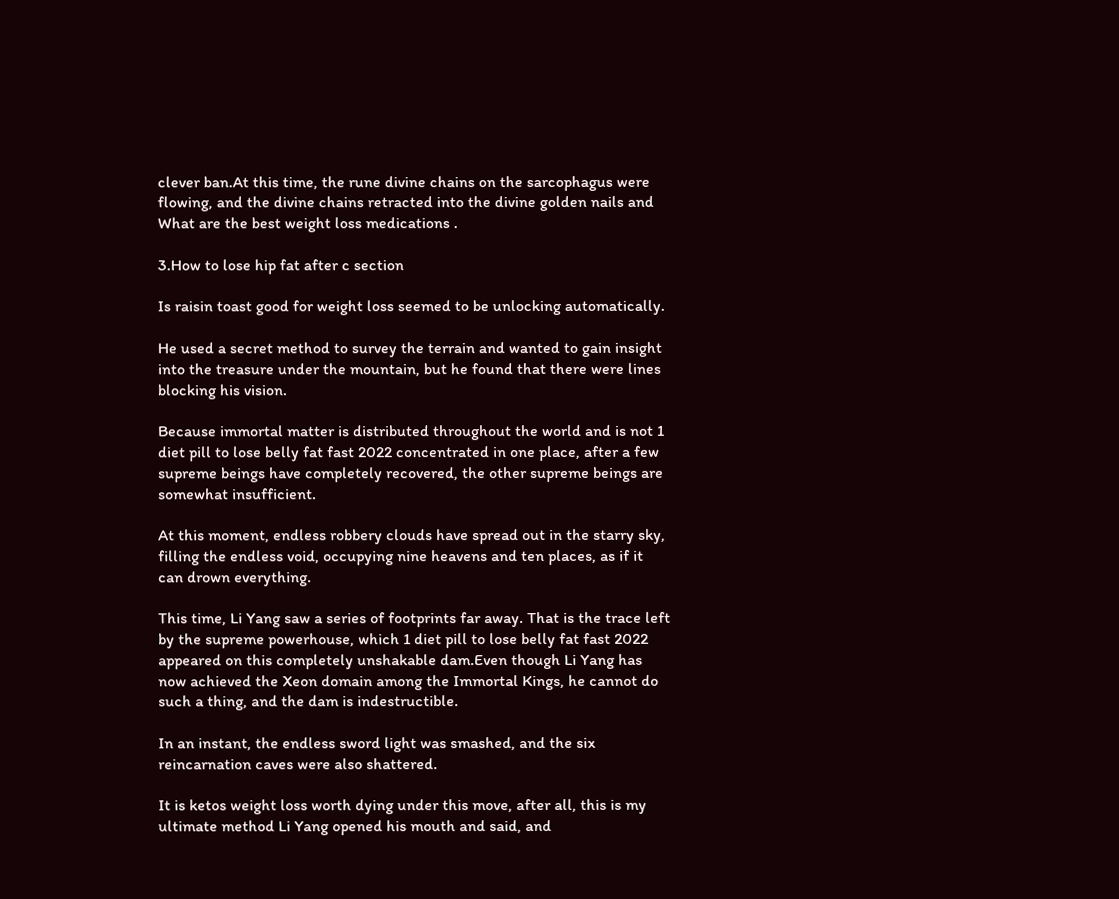clever ban.At this time, the rune divine chains on the sarcophagus were flowing, and the divine chains retracted into the divine golden nails and What are the best weight loss medications .

3.How to lose hip fat after c section

Is raisin toast good for weight loss seemed to be unlocking automatically.

He used a secret method to survey the terrain and wanted to gain insight into the treasure under the mountain, but he found that there were lines blocking his vision.

Because immortal matter is distributed throughout the world and is not 1 diet pill to lose belly fat fast 2022 concentrated in one place, after a few supreme beings have completely recovered, the other supreme beings are somewhat insufficient.

At this moment, endless robbery clouds have spread out in the starry sky, filling the endless void, occupying nine heavens and ten places, as if it can drown everything.

This time, Li Yang saw a series of footprints far away. That is the trace left by the supreme powerhouse, which 1 diet pill to lose belly fat fast 2022 appeared on this completely unshakable dam.Even though Li Yang has now achieved the Xeon domain among the Immortal Kings, he cannot do such a thing, and the dam is indestructible.

In an instant, the endless sword light was smashed, and the six reincarnation caves were also shattered.

It is ketos weight loss worth dying under this move, after all, this is my ultimate method Li Yang opened his mouth and said, and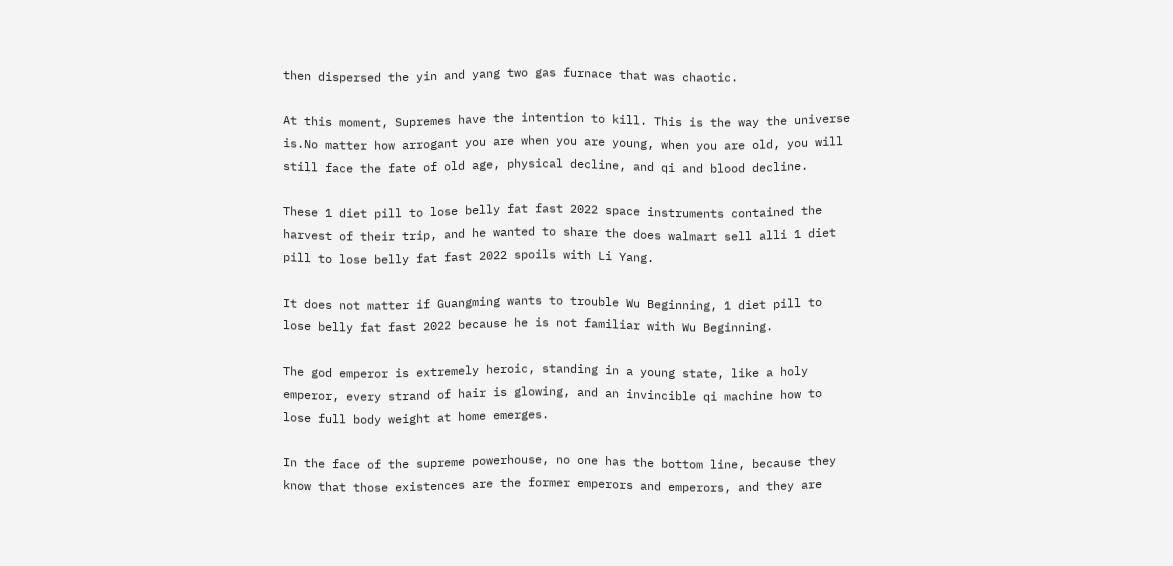then dispersed the yin and yang two gas furnace that was chaotic.

At this moment, Supremes have the intention to kill. This is the way the universe is.No matter how arrogant you are when you are young, when you are old, you will still face the fate of old age, physical decline, and qi and blood decline.

These 1 diet pill to lose belly fat fast 2022 space instruments contained the harvest of their trip, and he wanted to share the does walmart sell alli 1 diet pill to lose belly fat fast 2022 spoils with Li Yang.

It does not matter if Guangming wants to trouble Wu Beginning, 1 diet pill to lose belly fat fast 2022 because he is not familiar with Wu Beginning.

The god emperor is extremely heroic, standing in a young state, like a holy emperor, every strand of hair is glowing, and an invincible qi machine how to lose full body weight at home emerges.

In the face of the supreme powerhouse, no one has the bottom line, because they know that those existences are the former emperors and emperors, and they are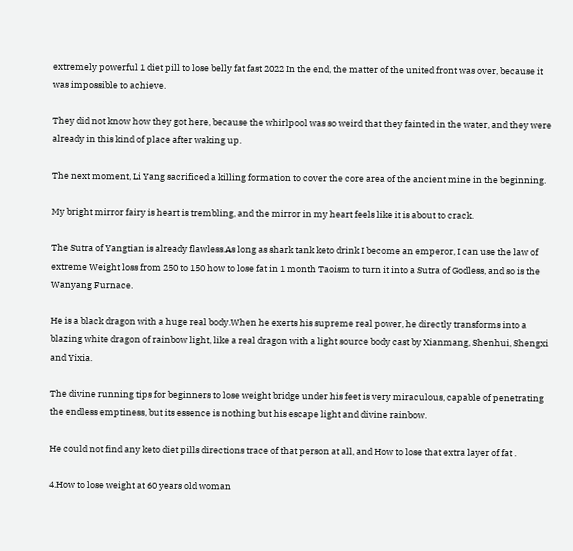extremely powerful 1 diet pill to lose belly fat fast 2022 In the end, the matter of the united front was over, because it was impossible to achieve.

They did not know how they got here, because the whirlpool was so weird that they fainted in the water, and they were already in this kind of place after waking up.

The next moment, Li Yang sacrificed a killing formation to cover the core area of the ancient mine in the beginning.

My bright mirror fairy is heart is trembling, and the mirror in my heart feels like it is about to crack.

The Sutra of Yangtian is already flawless.As long as shark tank keto drink I become an emperor, I can use the law of extreme Weight loss from 250 to 150 how to lose fat in 1 month Taoism to turn it into a Sutra of Godless, and so is the Wanyang Furnace.

He is a black dragon with a huge real body.When he exerts his supreme real power, he directly transforms into a blazing white dragon of rainbow light, like a real dragon with a light source body cast by Xianmang, Shenhui, Shengxi and Yixia.

The divine running tips for beginners to lose weight bridge under his feet is very miraculous, capable of penetrating the endless emptiness, but its essence is nothing but his escape light and divine rainbow.

He could not find any keto diet pills directions trace of that person at all, and How to lose that extra layer of fat .

4.How to lose weight at 60 years old woman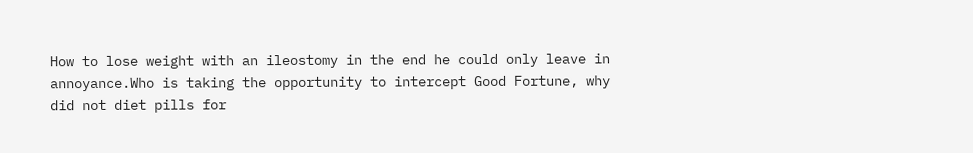How to lose weight with an ileostomy in the end he could only leave in annoyance.Who is taking the opportunity to intercept Good Fortune, why did not diet pills for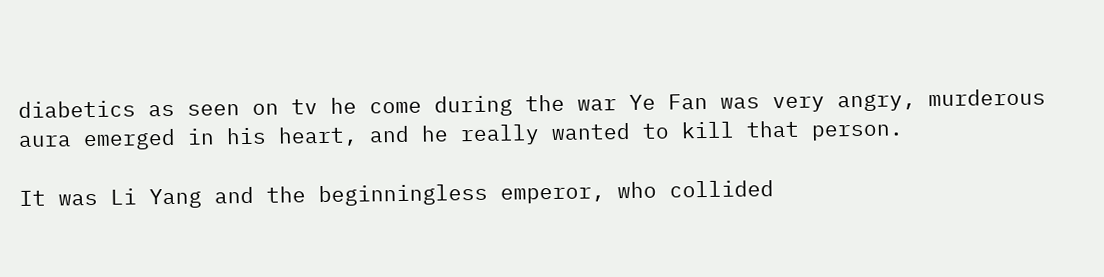diabetics as seen on tv he come during the war Ye Fan was very angry, murderous aura emerged in his heart, and he really wanted to kill that person.

It was Li Yang and the beginningless emperor, who collided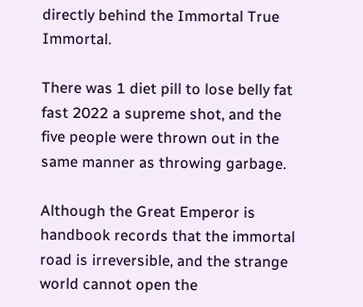directly behind the Immortal True Immortal.

There was 1 diet pill to lose belly fat fast 2022 a supreme shot, and the five people were thrown out in the same manner as throwing garbage.

Although the Great Emperor is handbook records that the immortal road is irreversible, and the strange world cannot open the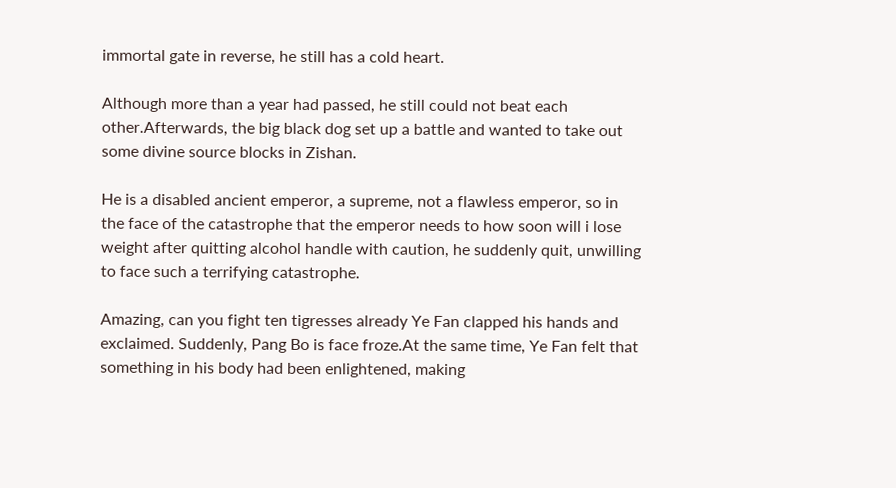immortal gate in reverse, he still has a cold heart.

Although more than a year had passed, he still could not beat each other.Afterwards, the big black dog set up a battle and wanted to take out some divine source blocks in Zishan.

He is a disabled ancient emperor, a supreme, not a flawless emperor, so in the face of the catastrophe that the emperor needs to how soon will i lose weight after quitting alcohol handle with caution, he suddenly quit, unwilling to face such a terrifying catastrophe.

Amazing, can you fight ten tigresses already Ye Fan clapped his hands and exclaimed. Suddenly, Pang Bo is face froze.At the same time, Ye Fan felt that something in his body had been enlightened, making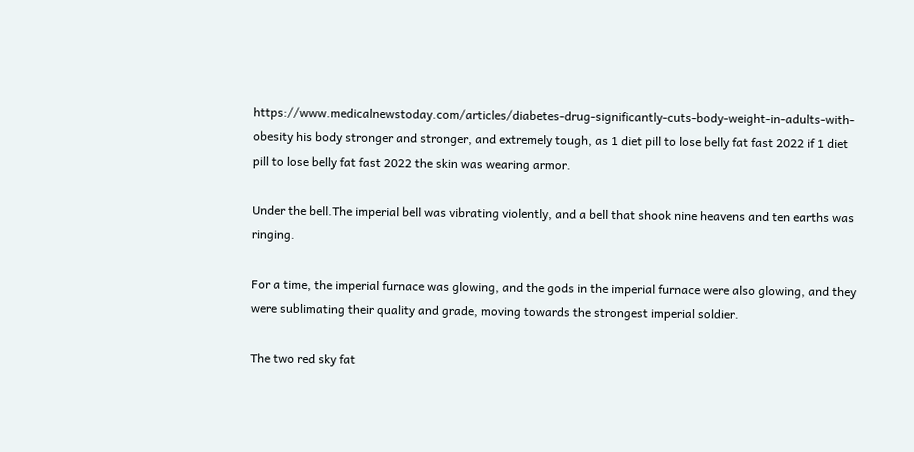https://www.medicalnewstoday.com/articles/diabetes-drug-significantly-cuts-body-weight-in-adults-with-obesity his body stronger and stronger, and extremely tough, as 1 diet pill to lose belly fat fast 2022 if 1 diet pill to lose belly fat fast 2022 the skin was wearing armor.

Under the bell.The imperial bell was vibrating violently, and a bell that shook nine heavens and ten earths was ringing.

For a time, the imperial furnace was glowing, and the gods in the imperial furnace were also glowing, and they were sublimating their quality and grade, moving towards the strongest imperial soldier.

The two red sky fat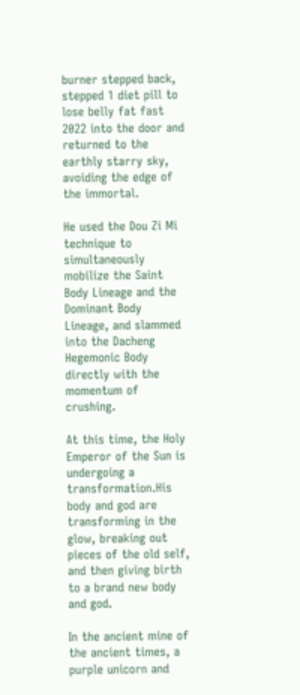burner stepped back, stepped 1 diet pill to lose belly fat fast 2022 into the door and returned to the earthly starry sky, avoiding the edge of the immortal.

He used the Dou Zi Mi technique to simultaneously mobilize the Saint Body Lineage and the Dominant Body Lineage, and slammed into the Dacheng Hegemonic Body directly with the momentum of crushing.

At this time, the Holy Emperor of the Sun is undergoing a transformation.His body and god are transforming in the glow, breaking out pieces of the old self, and then giving birth to a brand new body and god.

In the ancient mine of the ancient times, a purple unicorn and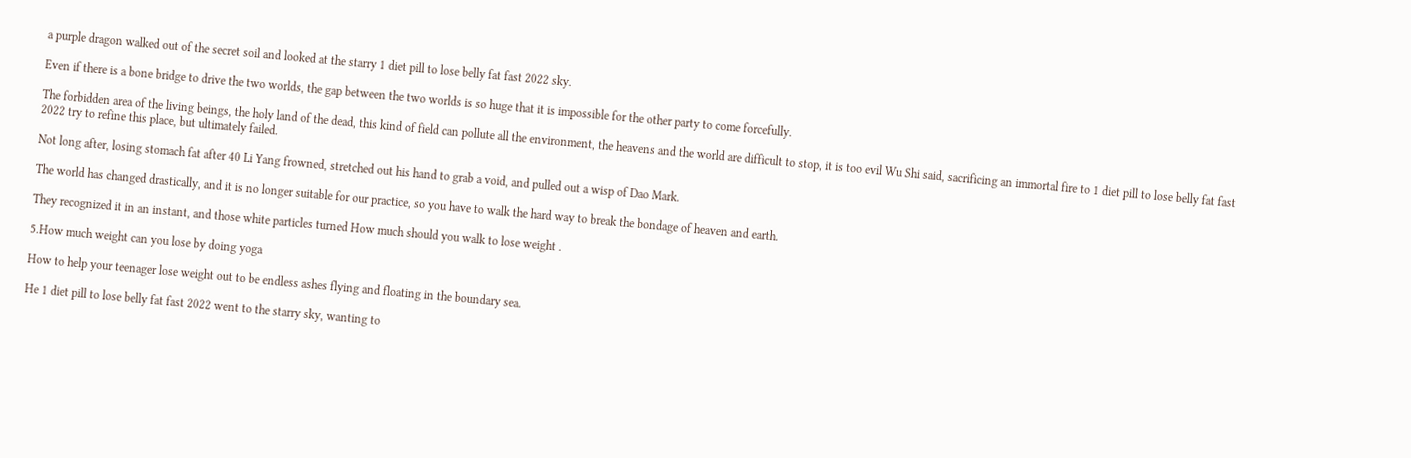a purple dragon walked out of the secret soil and looked at the starry 1 diet pill to lose belly fat fast 2022 sky.

Even if there is a bone bridge to drive the two worlds, the gap between the two worlds is so huge that it is impossible for the other party to come forcefully.

The forbidden area of the living beings, the holy land of the dead, this kind of field can pollute all the environment, the heavens and the world are difficult to stop, it is too evil Wu Shi said, sacrificing an immortal fire to 1 diet pill to lose belly fat fast 2022 try to refine this place, but ultimately failed.

Not long after, losing stomach fat after 40 Li Yang frowned, stretched out his hand to grab a void, and pulled out a wisp of Dao Mark.

The world has changed drastically, and it is no longer suitable for our practice, so you have to walk the hard way to break the bondage of heaven and earth.

They recognized it in an instant, and those white particles turned How much should you walk to lose weight .

5.How much weight can you lose by doing yoga

How to help your teenager lose weight out to be endless ashes flying and floating in the boundary sea.

He 1 diet pill to lose belly fat fast 2022 went to the starry sky, wanting to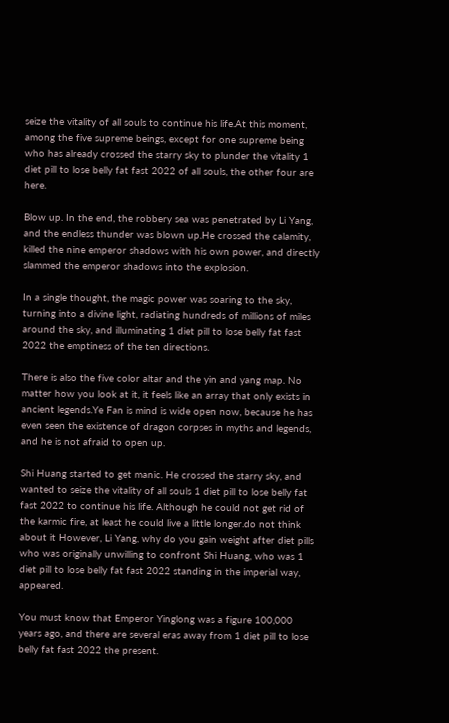seize the vitality of all souls to continue his life.At this moment, among the five supreme beings, except for one supreme being who has already crossed the starry sky to plunder the vitality 1 diet pill to lose belly fat fast 2022 of all souls, the other four are here.

Blow up. In the end, the robbery sea was penetrated by Li Yang, and the endless thunder was blown up.He crossed the calamity, killed the nine emperor shadows with his own power, and directly slammed the emperor shadows into the explosion.

In a single thought, the magic power was soaring to the sky, turning into a divine light, radiating hundreds of millions of miles around the sky, and illuminating 1 diet pill to lose belly fat fast 2022 the emptiness of the ten directions.

There is also the five color altar and the yin and yang map. No matter how you look at it, it feels like an array that only exists in ancient legends.Ye Fan is mind is wide open now, because he has even seen the existence of dragon corpses in myths and legends, and he is not afraid to open up.

Shi Huang started to get manic. He crossed the starry sky, and wanted to seize the vitality of all souls 1 diet pill to lose belly fat fast 2022 to continue his life. Although he could not get rid of the karmic fire, at least he could live a little longer.do not think about it However, Li Yang, why do you gain weight after diet pills who was originally unwilling to confront Shi Huang, who was 1 diet pill to lose belly fat fast 2022 standing in the imperial way, appeared.

You must know that Emperor Yinglong was a figure 100,000 years ago, and there are several eras away from 1 diet pill to lose belly fat fast 2022 the present.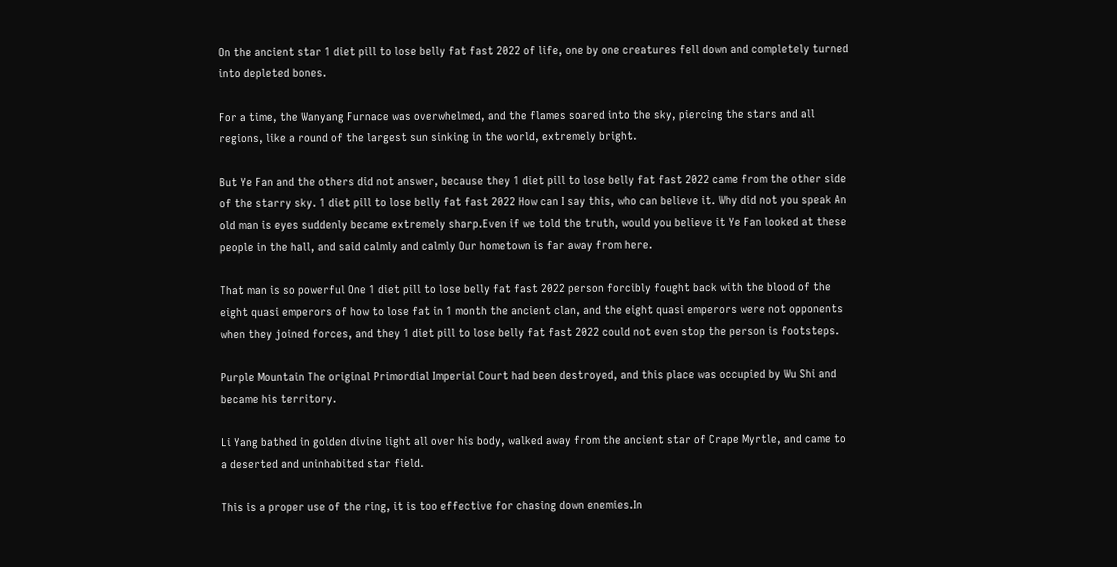On the ancient star 1 diet pill to lose belly fat fast 2022 of life, one by one creatures fell down and completely turned into depleted bones.

For a time, the Wanyang Furnace was overwhelmed, and the flames soared into the sky, piercing the stars and all regions, like a round of the largest sun sinking in the world, extremely bright.

But Ye Fan and the others did not answer, because they 1 diet pill to lose belly fat fast 2022 came from the other side of the starry sky. 1 diet pill to lose belly fat fast 2022 How can I say this, who can believe it. Why did not you speak An old man is eyes suddenly became extremely sharp.Even if we told the truth, would you believe it Ye Fan looked at these people in the hall, and said calmly and calmly Our hometown is far away from here.

That man is so powerful One 1 diet pill to lose belly fat fast 2022 person forcibly fought back with the blood of the eight quasi emperors of how to lose fat in 1 month the ancient clan, and the eight quasi emperors were not opponents when they joined forces, and they 1 diet pill to lose belly fat fast 2022 could not even stop the person is footsteps.

Purple Mountain The original Primordial Imperial Court had been destroyed, and this place was occupied by Wu Shi and became his territory.

Li Yang bathed in golden divine light all over his body, walked away from the ancient star of Crape Myrtle, and came to a deserted and uninhabited star field.

This is a proper use of the ring, it is too effective for chasing down enemies.In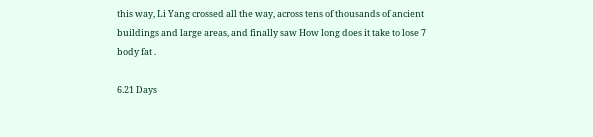this way, Li Yang crossed all the way, across tens of thousands of ancient buildings and large areas, and finally saw How long does it take to lose 7 body fat .

6.21 Days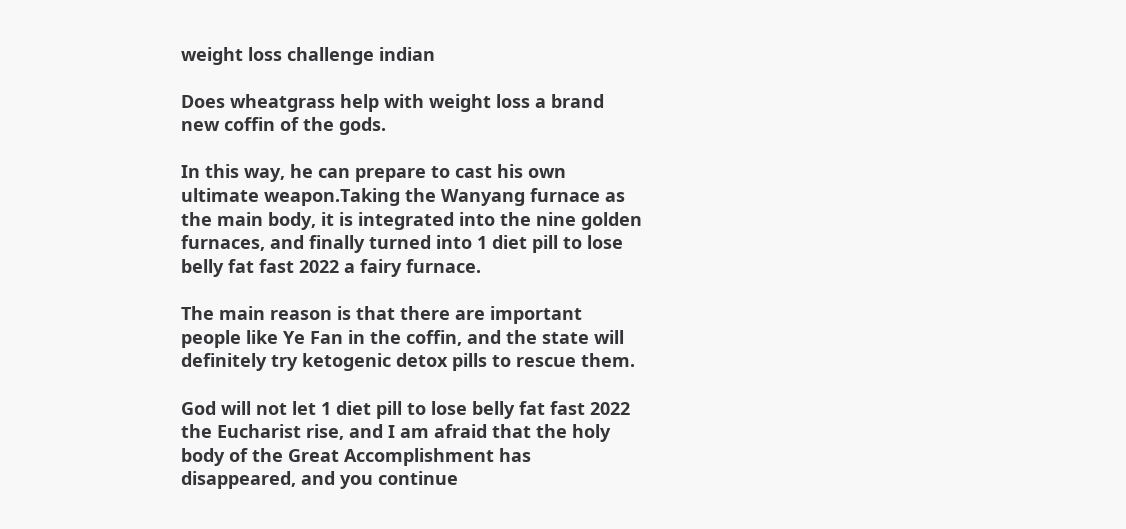weight loss challenge indian

Does wheatgrass help with weight loss a brand new coffin of the gods.

In this way, he can prepare to cast his own ultimate weapon.Taking the Wanyang furnace as the main body, it is integrated into the nine golden furnaces, and finally turned into 1 diet pill to lose belly fat fast 2022 a fairy furnace.

The main reason is that there are important people like Ye Fan in the coffin, and the state will definitely try ketogenic detox pills to rescue them.

God will not let 1 diet pill to lose belly fat fast 2022 the Eucharist rise, and I am afraid that the holy body of the Great Accomplishment has disappeared, and you continue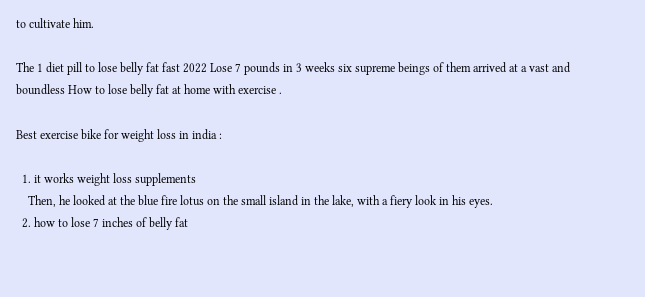to cultivate him.

The 1 diet pill to lose belly fat fast 2022 Lose 7 pounds in 3 weeks six supreme beings of them arrived at a vast and boundless How to lose belly fat at home with exercise .

Best exercise bike for weight loss in india :

  1. it works weight loss supplements
    Then, he looked at the blue fire lotus on the small island in the lake, with a fiery look in his eyes.
  2. how to lose 7 inches of belly fat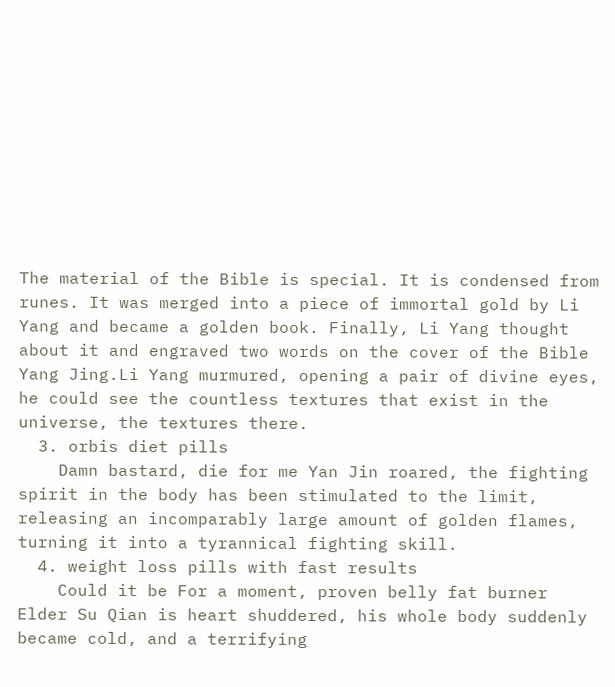The material of the Bible is special. It is condensed from runes. It was merged into a piece of immortal gold by Li Yang and became a golden book. Finally, Li Yang thought about it and engraved two words on the cover of the Bible Yang Jing.Li Yang murmured, opening a pair of divine eyes, he could see the countless textures that exist in the universe, the textures there.
  3. orbis diet pills
    Damn bastard, die for me Yan Jin roared, the fighting spirit in the body has been stimulated to the limit, releasing an incomparably large amount of golden flames, turning it into a tyrannical fighting skill.
  4. weight loss pills with fast results
    Could it be For a moment, proven belly fat burner Elder Su Qian is heart shuddered, his whole body suddenly became cold, and a terrifying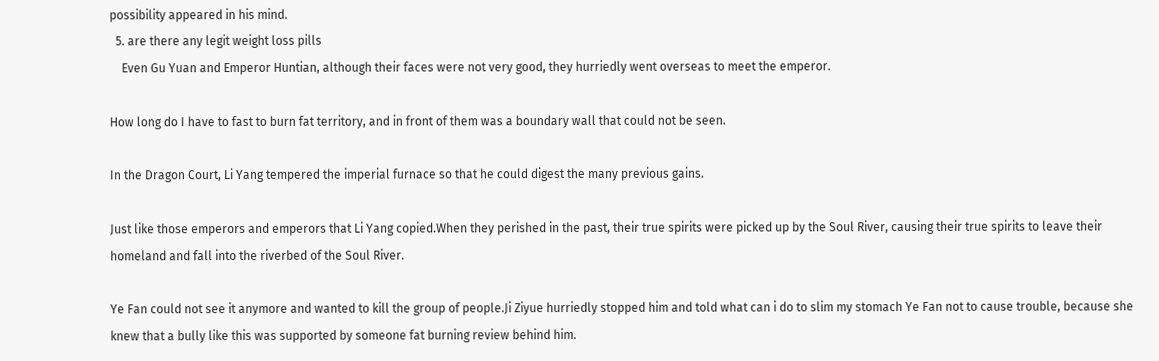possibility appeared in his mind.
  5. are there any legit weight loss pills
    Even Gu Yuan and Emperor Huntian, although their faces were not very good, they hurriedly went overseas to meet the emperor.

How long do I have to fast to burn fat territory, and in front of them was a boundary wall that could not be seen.

In the Dragon Court, Li Yang tempered the imperial furnace so that he could digest the many previous gains.

Just like those emperors and emperors that Li Yang copied.When they perished in the past, their true spirits were picked up by the Soul River, causing their true spirits to leave their homeland and fall into the riverbed of the Soul River.

Ye Fan could not see it anymore and wanted to kill the group of people.Ji Ziyue hurriedly stopped him and told what can i do to slim my stomach Ye Fan not to cause trouble, because she knew that a bully like this was supported by someone fat burning review behind him.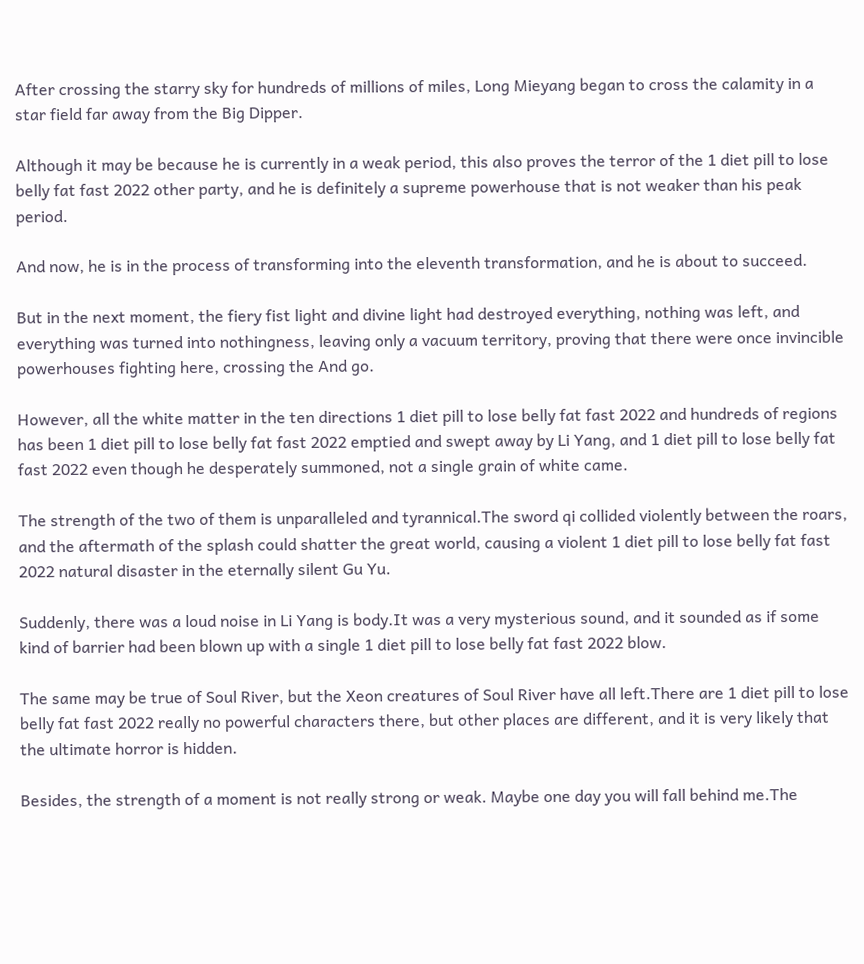After crossing the starry sky for hundreds of millions of miles, Long Mieyang began to cross the calamity in a star field far away from the Big Dipper.

Although it may be because he is currently in a weak period, this also proves the terror of the 1 diet pill to lose belly fat fast 2022 other party, and he is definitely a supreme powerhouse that is not weaker than his peak period.

And now, he is in the process of transforming into the eleventh transformation, and he is about to succeed.

But in the next moment, the fiery fist light and divine light had destroyed everything, nothing was left, and everything was turned into nothingness, leaving only a vacuum territory, proving that there were once invincible powerhouses fighting here, crossing the And go.

However, all the white matter in the ten directions 1 diet pill to lose belly fat fast 2022 and hundreds of regions has been 1 diet pill to lose belly fat fast 2022 emptied and swept away by Li Yang, and 1 diet pill to lose belly fat fast 2022 even though he desperately summoned, not a single grain of white came.

The strength of the two of them is unparalleled and tyrannical.The sword qi collided violently between the roars, and the aftermath of the splash could shatter the great world, causing a violent 1 diet pill to lose belly fat fast 2022 natural disaster in the eternally silent Gu Yu.

Suddenly, there was a loud noise in Li Yang is body.It was a very mysterious sound, and it sounded as if some kind of barrier had been blown up with a single 1 diet pill to lose belly fat fast 2022 blow.

The same may be true of Soul River, but the Xeon creatures of Soul River have all left.There are 1 diet pill to lose belly fat fast 2022 really no powerful characters there, but other places are different, and it is very likely that the ultimate horror is hidden.

Besides, the strength of a moment is not really strong or weak. Maybe one day you will fall behind me.The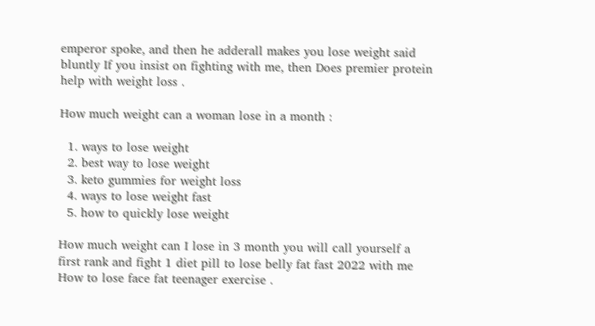emperor spoke, and then he adderall makes you lose weight said bluntly If you insist on fighting with me, then Does premier protein help with weight loss .

How much weight can a woman lose in a month :

  1. ways to lose weight
  2. best way to lose weight
  3. keto gummies for weight loss
  4. ways to lose weight fast
  5. how to quickly lose weight

How much weight can I lose in 3 month you will call yourself a first rank and fight 1 diet pill to lose belly fat fast 2022 with me How to lose face fat teenager exercise .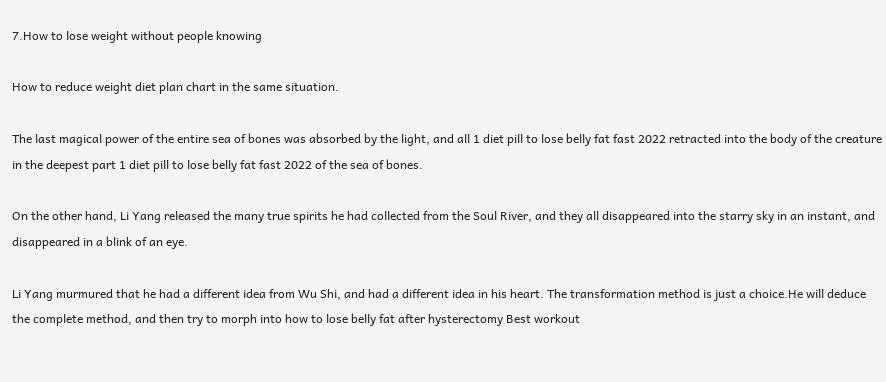7.How to lose weight without people knowing

How to reduce weight diet plan chart in the same situation.

The last magical power of the entire sea of bones was absorbed by the light, and all 1 diet pill to lose belly fat fast 2022 retracted into the body of the creature in the deepest part 1 diet pill to lose belly fat fast 2022 of the sea of bones.

On the other hand, Li Yang released the many true spirits he had collected from the Soul River, and they all disappeared into the starry sky in an instant, and disappeared in a blink of an eye.

Li Yang murmured that he had a different idea from Wu Shi, and had a different idea in his heart. The transformation method is just a choice.He will deduce the complete method, and then try to morph into how to lose belly fat after hysterectomy Best workout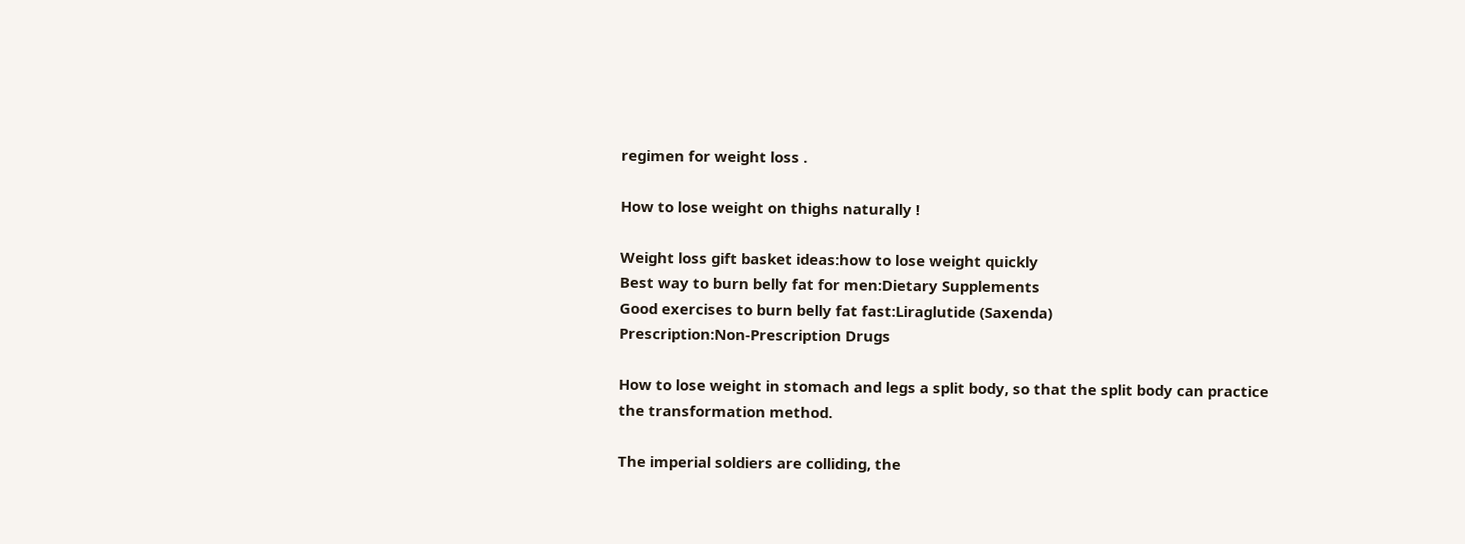regimen for weight loss .

How to lose weight on thighs naturally !

Weight loss gift basket ideas:how to lose weight quickly
Best way to burn belly fat for men:Dietary Supplements
Good exercises to burn belly fat fast:Liraglutide (Saxenda)
Prescription:Non-Prescription Drugs

How to lose weight in stomach and legs a split body, so that the split body can practice the transformation method.

The imperial soldiers are colliding, the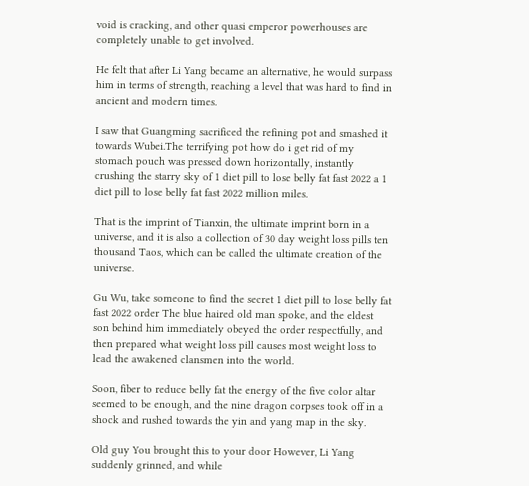void is cracking, and other quasi emperor powerhouses are completely unable to get involved.

He felt that after Li Yang became an alternative, he would surpass him in terms of strength, reaching a level that was hard to find in ancient and modern times.

I saw that Guangming sacrificed the refining pot and smashed it towards Wubei.The terrifying pot how do i get rid of my stomach pouch was pressed down horizontally, instantly crushing the starry sky of 1 diet pill to lose belly fat fast 2022 a 1 diet pill to lose belly fat fast 2022 million miles.

That is the imprint of Tianxin, the ultimate imprint born in a universe, and it is also a collection of 30 day weight loss pills ten thousand Taos, which can be called the ultimate creation of the universe.

Gu Wu, take someone to find the secret 1 diet pill to lose belly fat fast 2022 order The blue haired old man spoke, and the eldest son behind him immediately obeyed the order respectfully, and then prepared what weight loss pill causes most weight loss to lead the awakened clansmen into the world.

Soon, fiber to reduce belly fat the energy of the five color altar seemed to be enough, and the nine dragon corpses took off in a shock and rushed towards the yin and yang map in the sky.

Old guy You brought this to your door However, Li Yang suddenly grinned, and while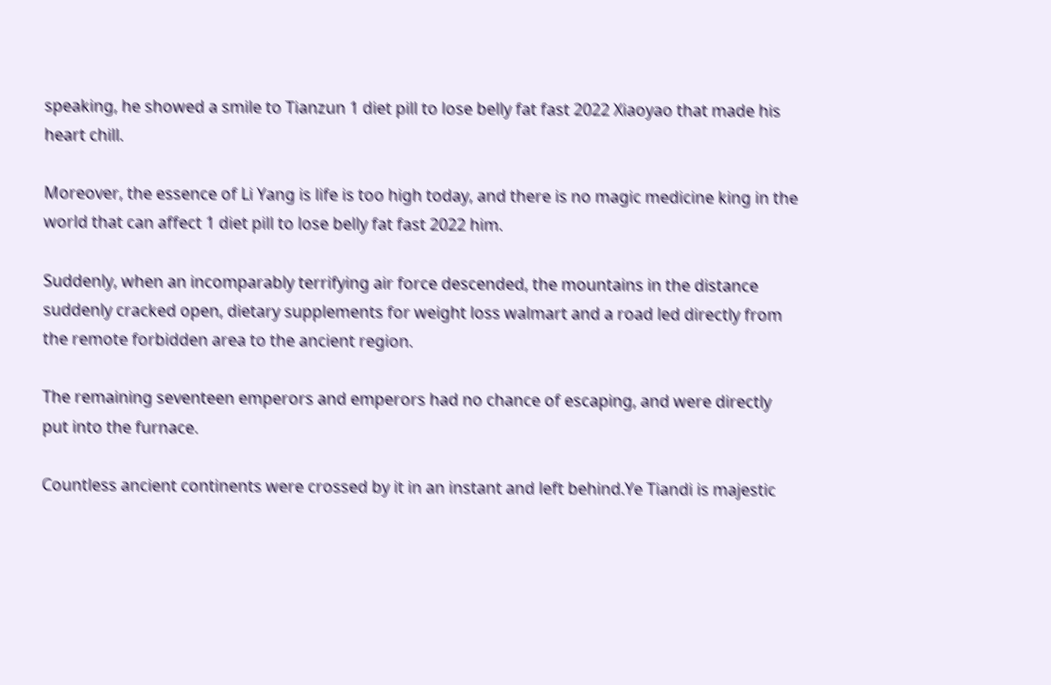speaking, he showed a smile to Tianzun 1 diet pill to lose belly fat fast 2022 Xiaoyao that made his heart chill.

Moreover, the essence of Li Yang is life is too high today, and there is no magic medicine king in the world that can affect 1 diet pill to lose belly fat fast 2022 him.

Suddenly, when an incomparably terrifying air force descended, the mountains in the distance suddenly cracked open, dietary supplements for weight loss walmart and a road led directly from the remote forbidden area to the ancient region.

The remaining seventeen emperors and emperors had no chance of escaping, and were directly put into the furnace.

Countless ancient continents were crossed by it in an instant and left behind.Ye Tiandi is majestic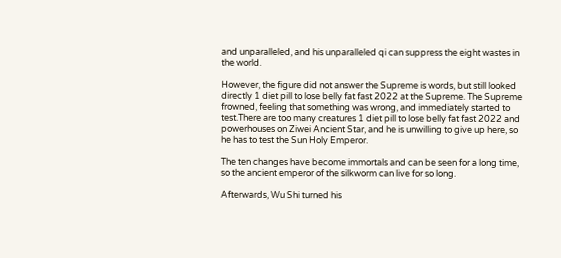and unparalleled, and his unparalleled qi can suppress the eight wastes in the world.

However, the figure did not answer the Supreme is words, but still looked directly 1 diet pill to lose belly fat fast 2022 at the Supreme. The Supreme frowned, feeling that something was wrong, and immediately started to test.There are too many creatures 1 diet pill to lose belly fat fast 2022 and powerhouses on Ziwei Ancient Star, and he is unwilling to give up here, so he has to test the Sun Holy Emperor.

The ten changes have become immortals and can be seen for a long time, so the ancient emperor of the silkworm can live for so long.

Afterwards, Wu Shi turned his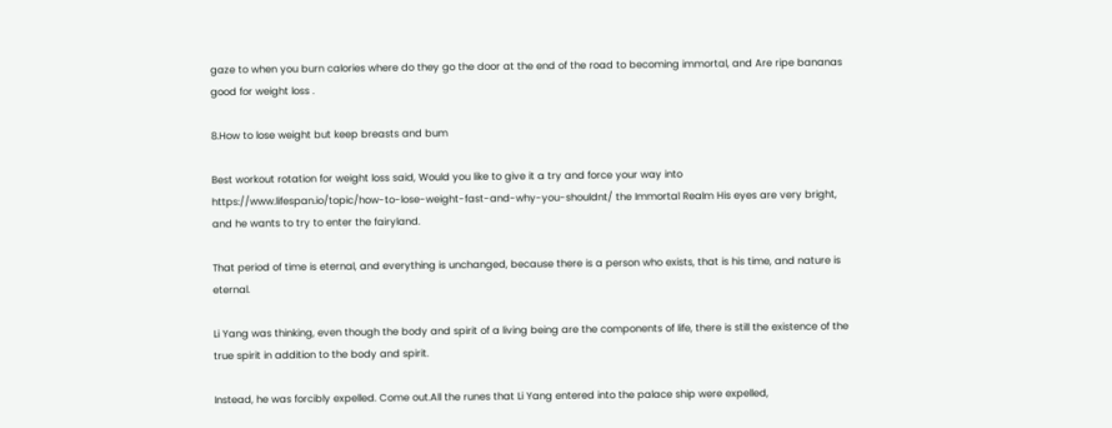gaze to when you burn calories where do they go the door at the end of the road to becoming immortal, and Are ripe bananas good for weight loss .

8.How to lose weight but keep breasts and bum

Best workout rotation for weight loss said, Would you like to give it a try and force your way into https://www.lifespan.io/topic/how-to-lose-weight-fast-and-why-you-shouldnt/ the Immortal Realm His eyes are very bright, and he wants to try to enter the fairyland.

That period of time is eternal, and everything is unchanged, because there is a person who exists, that is his time, and nature is eternal.

Li Yang was thinking, even though the body and spirit of a living being are the components of life, there is still the existence of the true spirit in addition to the body and spirit.

Instead, he was forcibly expelled. Come out.All the runes that Li Yang entered into the palace ship were expelled,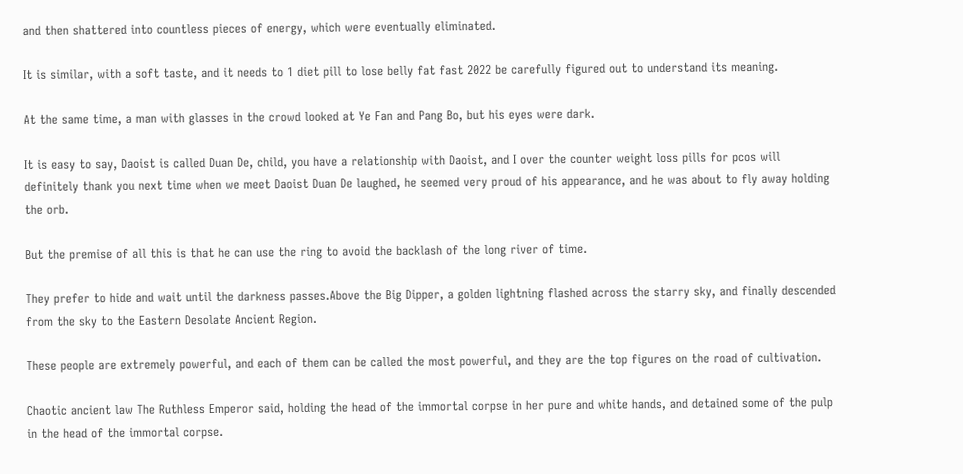and then shattered into countless pieces of energy, which were eventually eliminated.

It is similar, with a soft taste, and it needs to 1 diet pill to lose belly fat fast 2022 be carefully figured out to understand its meaning.

At the same time, a man with glasses in the crowd looked at Ye Fan and Pang Bo, but his eyes were dark.

It is easy to say, Daoist is called Duan De, child, you have a relationship with Daoist, and I over the counter weight loss pills for pcos will definitely thank you next time when we meet Daoist Duan De laughed, he seemed very proud of his appearance, and he was about to fly away holding the orb.

But the premise of all this is that he can use the ring to avoid the backlash of the long river of time.

They prefer to hide and wait until the darkness passes.Above the Big Dipper, a golden lightning flashed across the starry sky, and finally descended from the sky to the Eastern Desolate Ancient Region.

These people are extremely powerful, and each of them can be called the most powerful, and they are the top figures on the road of cultivation.

Chaotic ancient law The Ruthless Emperor said, holding the head of the immortal corpse in her pure and white hands, and detained some of the pulp in the head of the immortal corpse.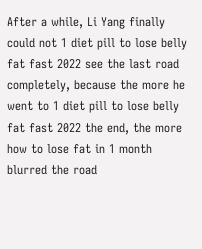After a while, Li Yang finally could not 1 diet pill to lose belly fat fast 2022 see the last road completely, because the more he went to 1 diet pill to lose belly fat fast 2022 the end, the more how to lose fat in 1 month blurred the road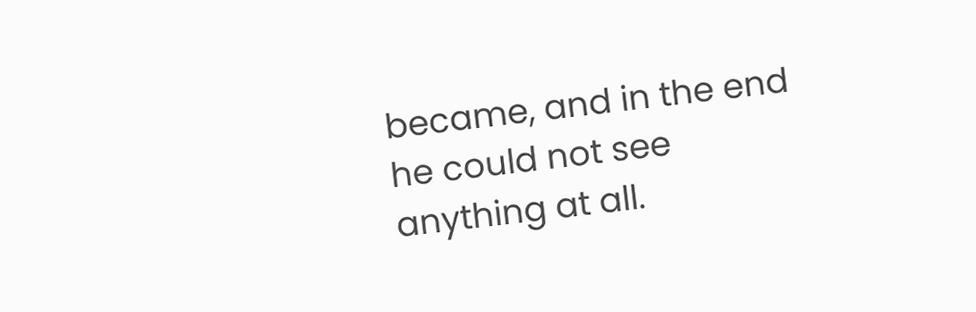became, and in the end he could not see anything at all.